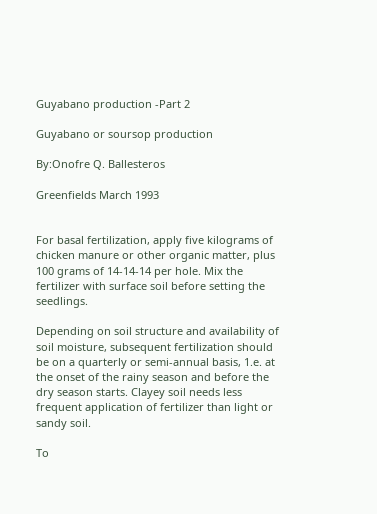Guyabano production -Part 2

Guyabano or soursop production

By:Onofre Q. Ballesteros

Greenfields March 1993


For basal fertilization, apply five kilograms of chicken manure or other organic matter, plus 100 grams of 14-14-14 per hole. Mix the fertilizer with surface soil before setting the seedlings.

Depending on soil structure and availability of soil moisture, subsequent fertilization should be on a quarterly or semi-annual basis, 1.e. at the onset of the rainy season and before the dry season starts. Clayey soil needs less frequent application of fertilizer than light or sandy soil.

To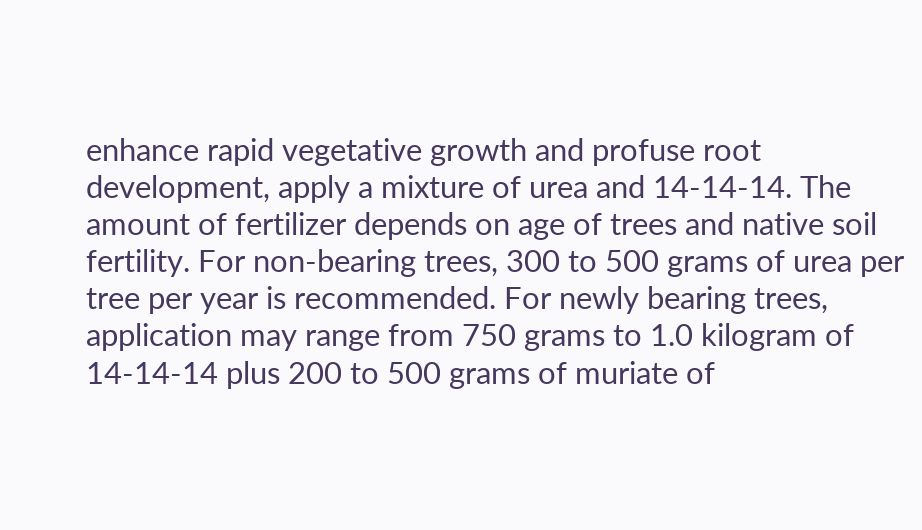enhance rapid vegetative growth and profuse root development, apply a mixture of urea and 14-14-14. The amount of fertilizer depends on age of trees and native soil fertility. For non-bearing trees, 300 to 500 grams of urea per tree per year is recommended. For newly bearing trees, application may range from 750 grams to 1.0 kilogram of 14-14-14 plus 200 to 500 grams of muriate of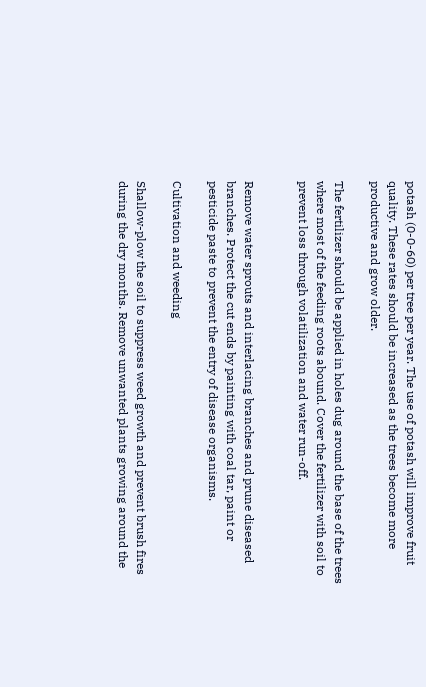potash (0-0-60) per tree per year. The use of potash will improve fruit quality. These rates should be increased as the trees become more productive and grow older.

The fertilizer should be applied in holes dug around the base of the trees where most of the feeding roots abound. Cover the fertilizer with soil to prevent loss through volatilization and water run-off.


Remove water sprouts and interlacing branches and prune diseased branches. Protect the cut ends by painting with coal tar, paint or pesticide paste to prevent the entry of disease organisms.

Cultivation and weeding

Shallow-plow the soil to suppress weed growth and prevent brush fires during the dry months. Remove unwanted plants growing around the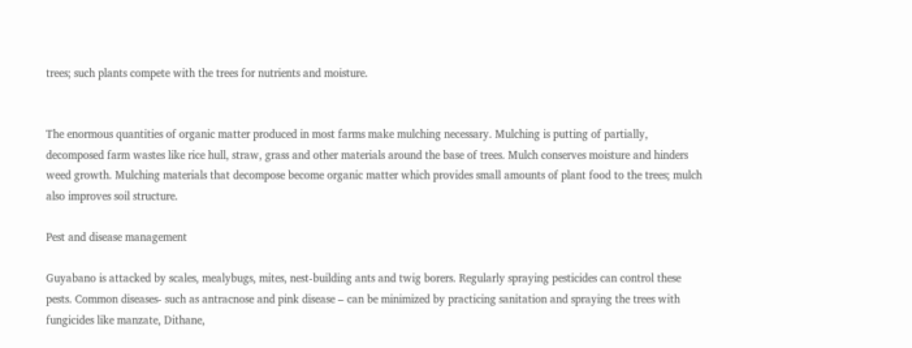trees; such plants compete with the trees for nutrients and moisture.


The enormous quantities of organic matter produced in most farms make mulching necessary. Mulching is putting of partially, decomposed farm wastes like rice hull, straw, grass and other materials around the base of trees. Mulch conserves moisture and hinders weed growth. Mulching materials that decompose become organic matter which provides small amounts of plant food to the trees; mulch also improves soil structure.

Pest and disease management

Guyabano is attacked by scales, mealybugs, mites, nest-building ants and twig borers. Regularly spraying pesticides can control these pests. Common diseases- such as antracnose and pink disease – can be minimized by practicing sanitation and spraying the trees with fungicides like manzate, Dithane,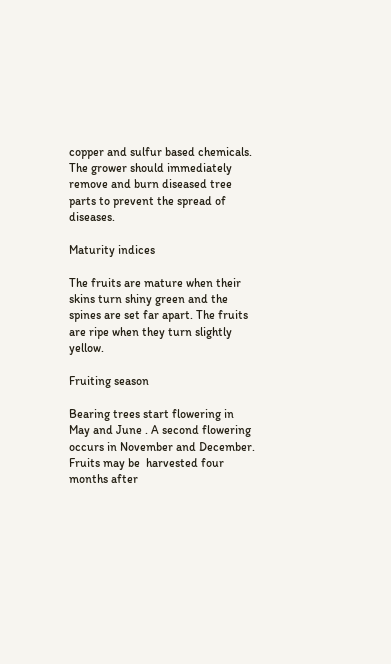copper and sulfur based chemicals. The grower should immediately remove and burn diseased tree parts to prevent the spread of diseases.

Maturity indices

The fruits are mature when their skins turn shiny green and the spines are set far apart. The fruits are ripe when they turn slightly yellow.

Fruiting season

Bearing trees start flowering in May and June . A second flowering occurs in November and December. Fruits may be  harvested four months after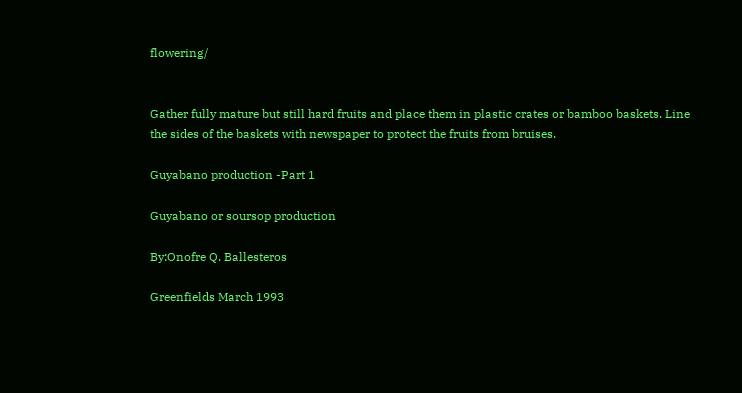flowering/


Gather fully mature but still hard fruits and place them in plastic crates or bamboo baskets. Line the sides of the baskets with newspaper to protect the fruits from bruises.

Guyabano production -Part 1

Guyabano or soursop production

By:Onofre Q. Ballesteros

Greenfields March 1993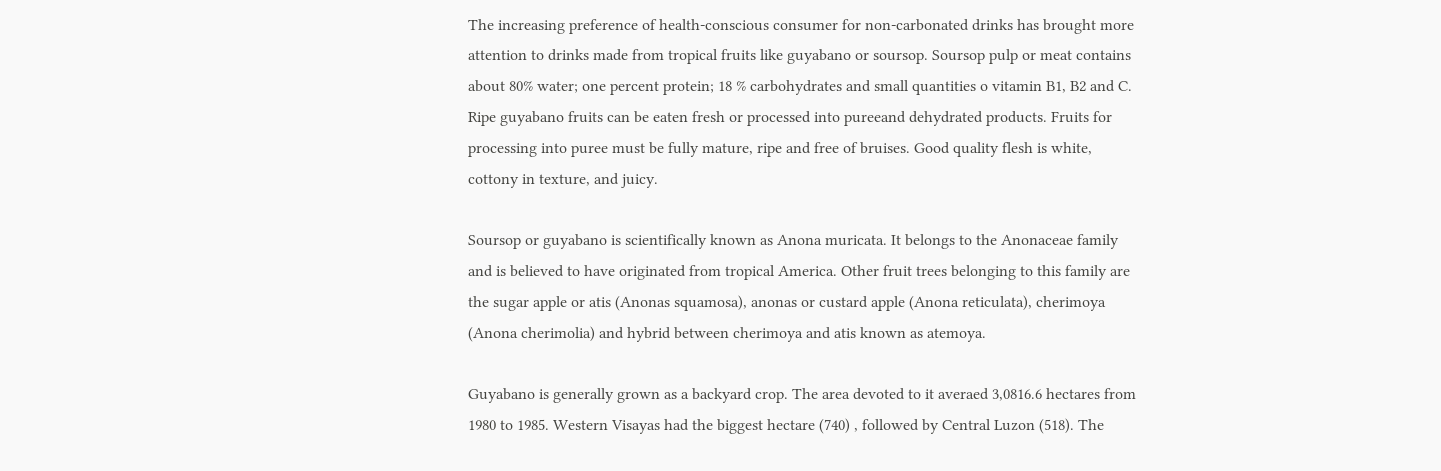The increasing preference of health-conscious consumer for non-carbonated drinks has brought more attention to drinks made from tropical fruits like guyabano or soursop. Soursop pulp or meat contains about 80% water; one percent protein; 18 % carbohydrates and small quantities o vitamin B1, B2 and C. Ripe guyabano fruits can be eaten fresh or processed into pureeand dehydrated products. Fruits for processing into puree must be fully mature, ripe and free of bruises. Good quality flesh is white, cottony in texture, and juicy.

Soursop or guyabano is scientifically known as Anona muricata. It belongs to the Anonaceae family and is believed to have originated from tropical America. Other fruit trees belonging to this family are the sugar apple or atis (Anonas squamosa), anonas or custard apple (Anona reticulata), cherimoya (Anona cherimolia) and hybrid between cherimoya and atis known as atemoya.

Guyabano is generally grown as a backyard crop. The area devoted to it averaed 3,0816.6 hectares from 1980 to 1985. Western Visayas had the biggest hectare (740) , followed by Central Luzon (518). The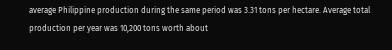average Philippine production during the same period was 3.31 tons per hectare. Average total production per year was 10,200 tons worth about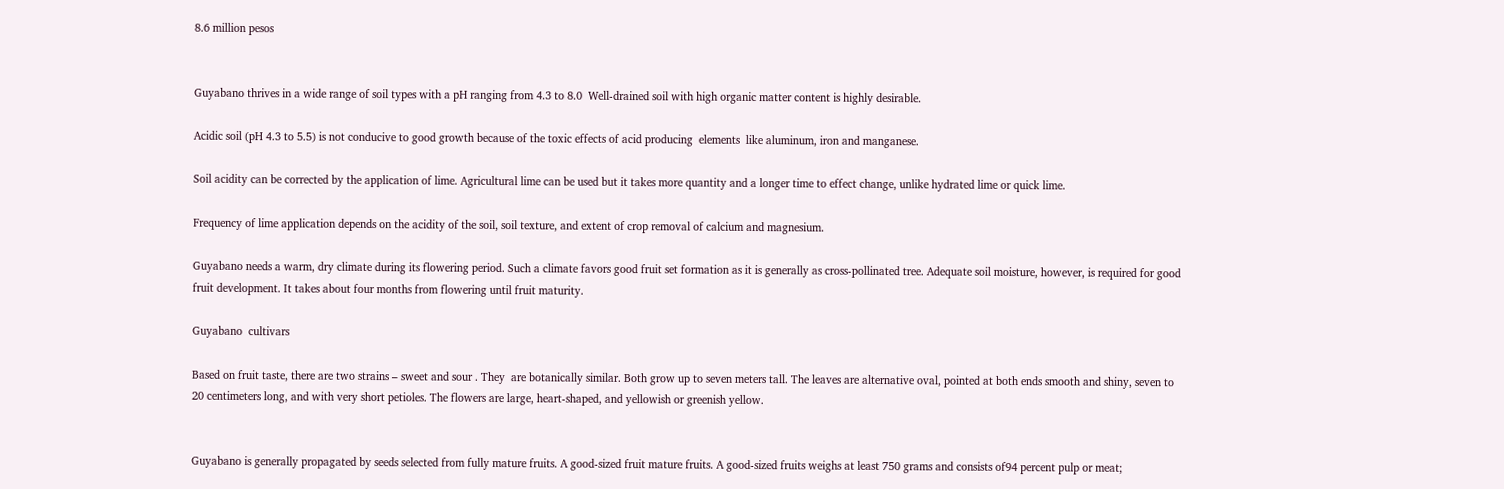8.6 million pesos


Guyabano thrives in a wide range of soil types with a pH ranging from 4.3 to 8.0  Well-drained soil with high organic matter content is highly desirable.

Acidic soil (pH 4.3 to 5.5) is not conducive to good growth because of the toxic effects of acid producing  elements  like aluminum, iron and manganese.

Soil acidity can be corrected by the application of lime. Agricultural lime can be used but it takes more quantity and a longer time to effect change, unlike hydrated lime or quick lime.

Frequency of lime application depends on the acidity of the soil, soil texture, and extent of crop removal of calcium and magnesium.

Guyabano needs a warm, dry climate during its flowering period. Such a climate favors good fruit set formation as it is generally as cross-pollinated tree. Adequate soil moisture, however, is required for good fruit development. It takes about four months from flowering until fruit maturity.

Guyabano  cultivars

Based on fruit taste, there are two strains – sweet and sour . They  are botanically similar. Both grow up to seven meters tall. The leaves are alternative oval, pointed at both ends smooth and shiny, seven to 20 centimeters long, and with very short petioles. The flowers are large, heart-shaped, and yellowish or greenish yellow.


Guyabano is generally propagated by seeds selected from fully mature fruits. A good-sized fruit mature fruits. A good-sized fruits weighs at least 750 grams and consists of94 percent pulp or meat;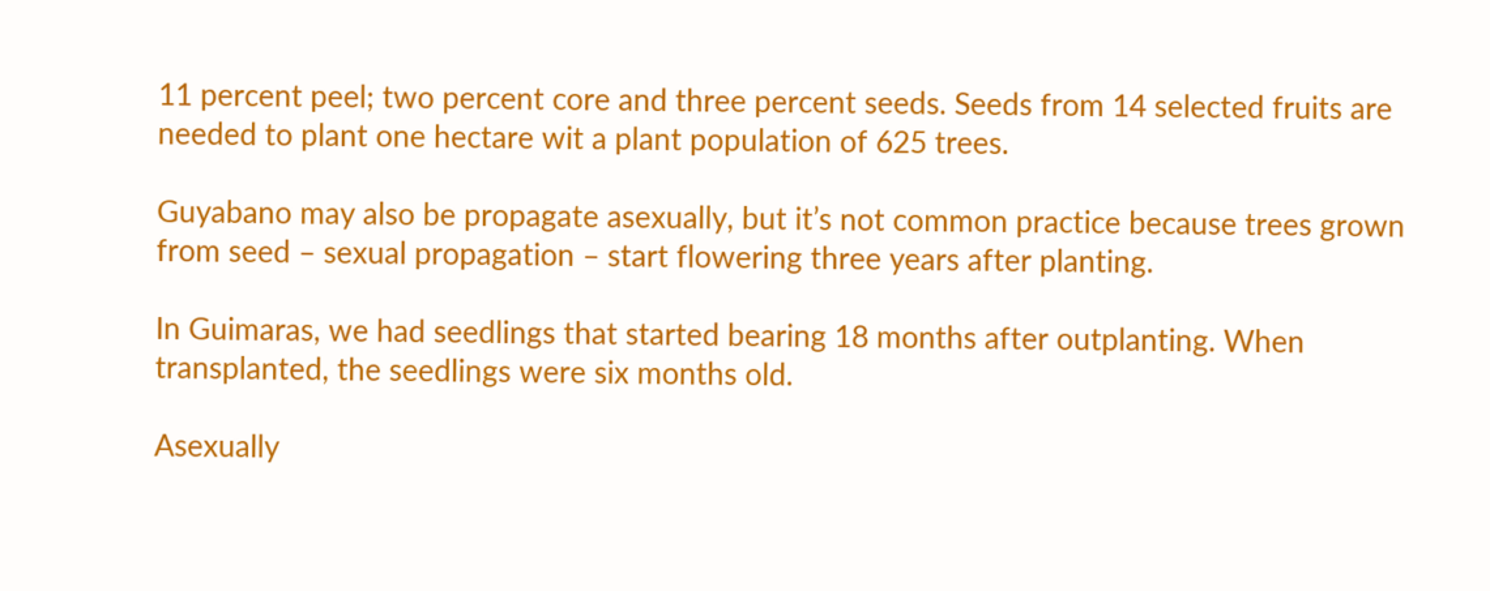11 percent peel; two percent core and three percent seeds. Seeds from 14 selected fruits are needed to plant one hectare wit a plant population of 625 trees.

Guyabano may also be propagate asexually, but it’s not common practice because trees grown from seed – sexual propagation – start flowering three years after planting.

In Guimaras, we had seedlings that started bearing 18 months after outplanting. When transplanted, the seedlings were six months old.

Asexually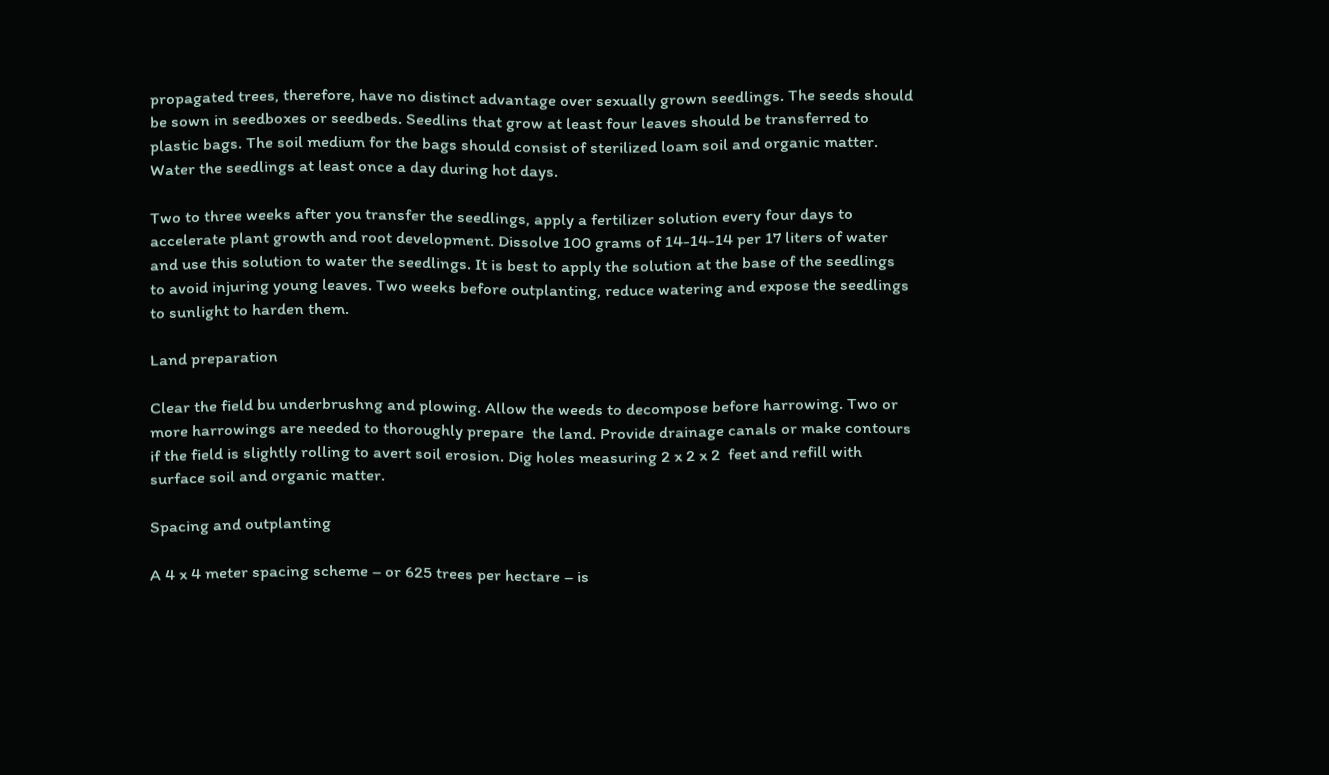propagated trees, therefore, have no distinct advantage over sexually grown seedlings. The seeds should be sown in seedboxes or seedbeds. Seedlins that grow at least four leaves should be transferred to plastic bags. The soil medium for the bags should consist of sterilized loam soil and organic matter. Water the seedlings at least once a day during hot days.

Two to three weeks after you transfer the seedlings, apply a fertilizer solution every four days to accelerate plant growth and root development. Dissolve 100 grams of 14-14-14 per 17 liters of water and use this solution to water the seedlings. It is best to apply the solution at the base of the seedlings to avoid injuring young leaves. Two weeks before outplanting, reduce watering and expose the seedlings to sunlight to harden them.

Land preparation

Clear the field bu underbrushng and plowing. Allow the weeds to decompose before harrowing. Two or more harrowings are needed to thoroughly prepare  the land. Provide drainage canals or make contours if the field is slightly rolling to avert soil erosion. Dig holes measuring 2 x 2 x 2  feet and refill with surface soil and organic matter.

Spacing and outplanting

A 4 x 4 meter spacing scheme – or 625 trees per hectare – is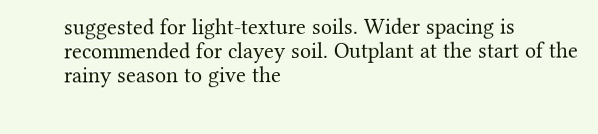suggested for light-texture soils. Wider spacing is recommended for clayey soil. Outplant at the start of the rainy season to give the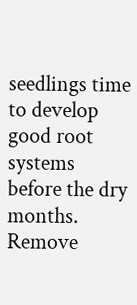seedlings time to develop good root systems before the dry months. Remove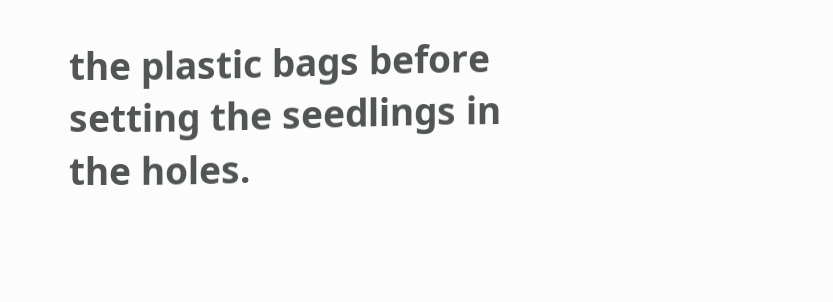the plastic bags before setting the seedlings in the holes.